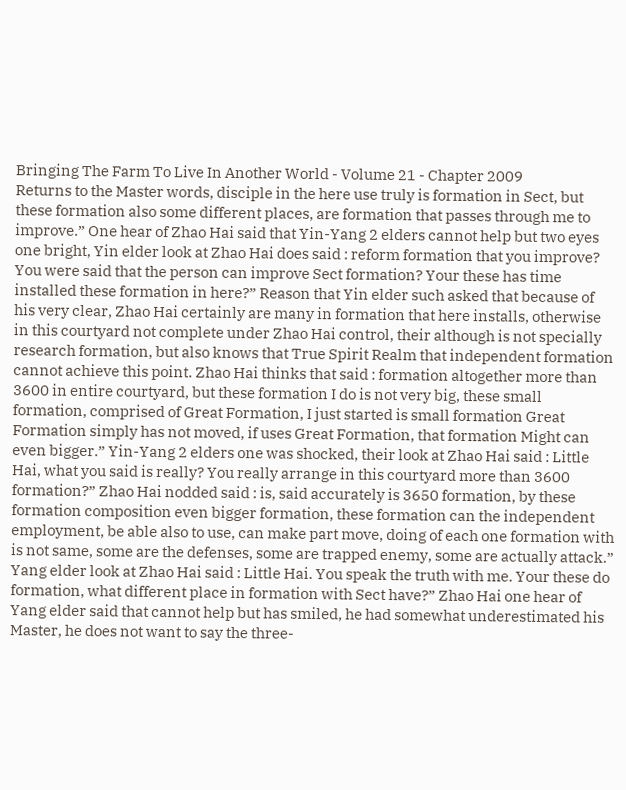Bringing The Farm To Live In Another World - Volume 21 - Chapter 2009
Returns to the Master words, disciple in the here use truly is formation in Sect, but these formation also some different places, are formation that passes through me to improve.” One hear of Zhao Hai said that Yin-Yang 2 elders cannot help but two eyes one bright, Yin elder look at Zhao Hai does said : reform formation that you improve? You were said that the person can improve Sect formation? Your these has time installed these formation in here?” Reason that Yin elder such asked that because of his very clear, Zhao Hai certainly are many in formation that here installs, otherwise in this courtyard not complete under Zhao Hai control, their although is not specially research formation, but also knows that True Spirit Realm that independent formation cannot achieve this point. Zhao Hai thinks that said : formation altogether more than 3600 in entire courtyard, but these formation I do is not very big, these small formation, comprised of Great Formation, I just started is small formation Great Formation simply has not moved, if uses Great Formation, that formation Might can even bigger.” Yin-Yang 2 elders one was shocked, their look at Zhao Hai said : Little Hai, what you said is really? You really arrange in this courtyard more than 3600 formation?” Zhao Hai nodded said : is, said accurately is 3650 formation, by these formation composition even bigger formation, these formation can the independent employment, be able also to use, can make part move, doing of each one formation with is not same, some are the defenses, some are trapped enemy, some are actually attack.” Yang elder look at Zhao Hai said : Little Hai. You speak the truth with me. Your these do formation, what different place in formation with Sect have?” Zhao Hai one hear of Yang elder said that cannot help but has smiled, he had somewhat underestimated his Master, he does not want to say the three-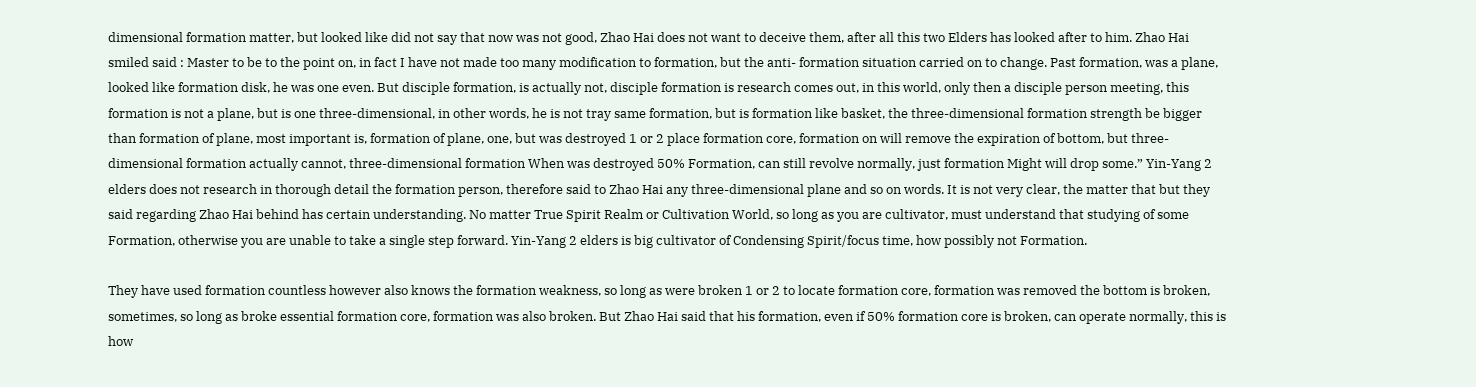dimensional formation matter, but looked like did not say that now was not good, Zhao Hai does not want to deceive them, after all this two Elders has looked after to him. Zhao Hai smiled said : Master to be to the point on, in fact I have not made too many modification to formation, but the anti- formation situation carried on to change. Past formation, was a plane, looked like formation disk, he was one even. But disciple formation, is actually not, disciple formation is research comes out, in this world, only then a disciple person meeting, this formation is not a plane, but is one three-dimensional, in other words, he is not tray same formation, but is formation like basket, the three-dimensional formation strength be bigger than formation of plane, most important is, formation of plane, one, but was destroyed 1 or 2 place formation core, formation on will remove the expiration of bottom, but three-dimensional formation actually cannot, three-dimensional formation When was destroyed 50% Formation, can still revolve normally, just formation Might will drop some.” Yin-Yang 2 elders does not research in thorough detail the formation person, therefore said to Zhao Hai any three-dimensional plane and so on words. It is not very clear, the matter that but they said regarding Zhao Hai behind has certain understanding. No matter True Spirit Realm or Cultivation World, so long as you are cultivator, must understand that studying of some Formation, otherwise you are unable to take a single step forward. Yin-Yang 2 elders is big cultivator of Condensing Spirit/focus time, how possibly not Formation.

They have used formation countless however also knows the formation weakness, so long as were broken 1 or 2 to locate formation core, formation was removed the bottom is broken, sometimes, so long as broke essential formation core, formation was also broken. But Zhao Hai said that his formation, even if 50% formation core is broken, can operate normally, this is how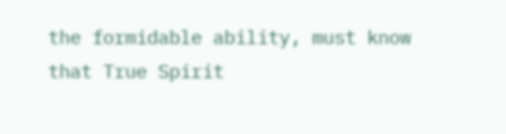the formidable ability, must know that True Spirit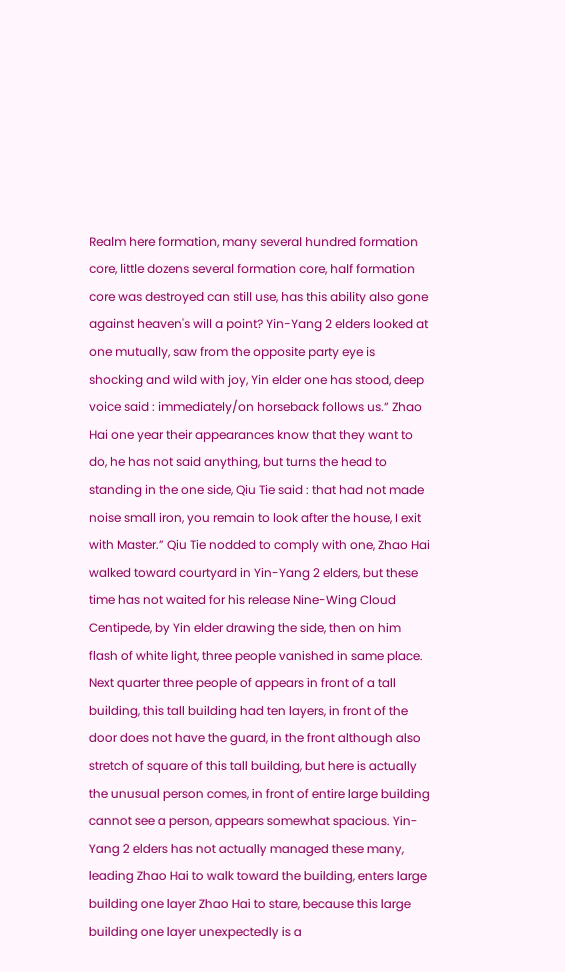Realm here formation, many several hundred formation core, little dozens several formation core, half formation core was destroyed can still use, has this ability also gone against heaven's will a point? Yin-Yang 2 elders looked at one mutually, saw from the opposite party eye is shocking and wild with joy, Yin elder one has stood, deep voice said : immediately/on horseback follows us.” Zhao Hai one year their appearances know that they want to do, he has not said anything, but turns the head to standing in the one side, Qiu Tie said : that had not made noise small iron, you remain to look after the house, I exit with Master.” Qiu Tie nodded to comply with one, Zhao Hai walked toward courtyard in Yin-Yang 2 elders, but these time has not waited for his release Nine-Wing Cloud Centipede, by Yin elder drawing the side, then on him flash of white light, three people vanished in same place. Next quarter three people of appears in front of a tall building, this tall building had ten layers, in front of the door does not have the guard, in the front although also stretch of square of this tall building, but here is actually the unusual person comes, in front of entire large building cannot see a person, appears somewhat spacious. Yin-Yang 2 elders has not actually managed these many, leading Zhao Hai to walk toward the building, enters large building one layer Zhao Hai to stare, because this large building one layer unexpectedly is a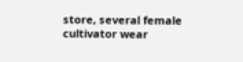store, several female cultivator wear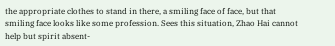the appropriate clothes to stand in there, a smiling face of face, but that smiling face looks like some profession. Sees this situation, Zhao Hai cannot help but spirit absent-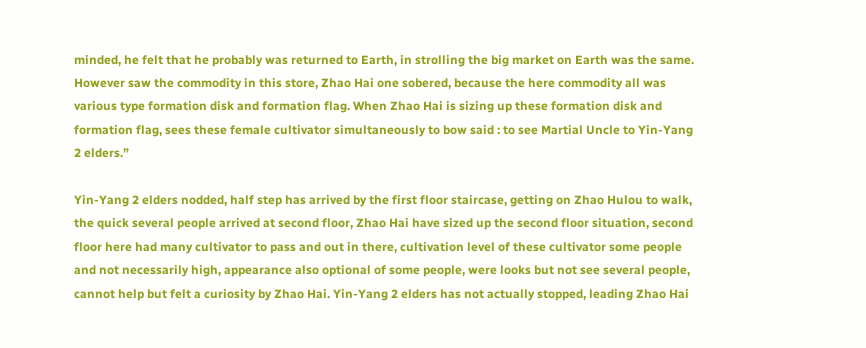minded, he felt that he probably was returned to Earth, in strolling the big market on Earth was the same. However saw the commodity in this store, Zhao Hai one sobered, because the here commodity all was various type formation disk and formation flag. When Zhao Hai is sizing up these formation disk and formation flag, sees these female cultivator simultaneously to bow said : to see Martial Uncle to Yin-Yang 2 elders.”

Yin-Yang 2 elders nodded, half step has arrived by the first floor staircase, getting on Zhao Hulou to walk, the quick several people arrived at second floor, Zhao Hai have sized up the second floor situation, second floor here had many cultivator to pass and out in there, cultivation level of these cultivator some people and not necessarily high, appearance also optional of some people, were looks but not see several people, cannot help but felt a curiosity by Zhao Hai. Yin-Yang 2 elders has not actually stopped, leading Zhao Hai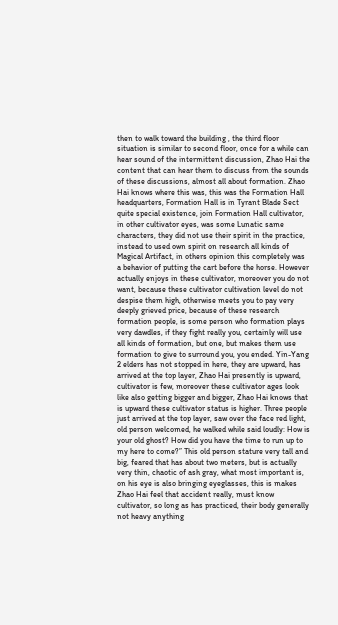then to walk toward the building , the third floor situation is similar to second floor, once for a while can hear sound of the intermittent discussion, Zhao Hai the content that can hear them to discuss from the sounds of these discussions, almost all about formation. Zhao Hai knows where this was, this was the Formation Hall headquarters, Formation Hall is in Tyrant Blade Sect quite special existence, join Formation Hall cultivator, in other cultivator eyes, was some Lunatic same characters, they did not use their spirit in the practice, instead to used own spirit on research all kinds of Magical Artifact, in others opinion this completely was a behavior of putting the cart before the horse. However actually enjoys in these cultivator, moreover you do not want, because these cultivator cultivation level do not despise them high, otherwise meets you to pay very deeply grieved price, because of these research formation people, is some person who formation plays very dawdles, if they fight really you, certainly will use all kinds of formation, but one, but makes them use formation to give to surround you, you ended. Yin-Yang 2 elders has not stopped in here, they are upward, has arrived at the top layer, Zhao Hai presently is upward, cultivator is few, moreover these cultivator ages look like also getting bigger and bigger, Zhao Hai knows that is upward these cultivator status is higher. Three people just arrived at the top layer, saw over the face red light, old person welcomed, he walked while said loudly: How is your old ghost? How did you have the time to run up to my here to come?” This old person stature very tall and big, feared that has about two meters, but is actually very thin, chaotic of ash gray, what most important is, on his eye is also bringing eyeglasses, this is makes Zhao Hai feel that accident really, must know cultivator, so long as has practiced, their body generally not heavy anything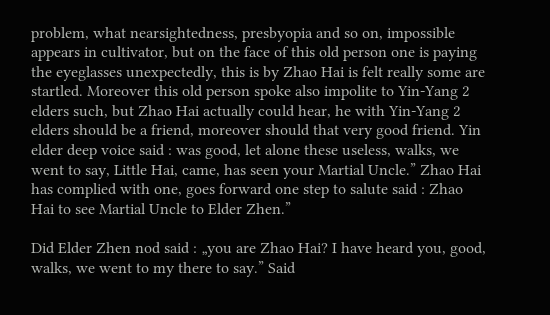problem, what nearsightedness, presbyopia and so on, impossible appears in cultivator, but on the face of this old person one is paying the eyeglasses unexpectedly, this is by Zhao Hai is felt really some are startled. Moreover this old person spoke also impolite to Yin-Yang 2 elders such, but Zhao Hai actually could hear, he with Yin-Yang 2 elders should be a friend, moreover should that very good friend. Yin elder deep voice said : was good, let alone these useless, walks, we went to say, Little Hai, came, has seen your Martial Uncle.” Zhao Hai has complied with one, goes forward one step to salute said : Zhao Hai to see Martial Uncle to Elder Zhen.”

Did Elder Zhen nod said : „you are Zhao Hai? I have heard you, good, walks, we went to my there to say.” Said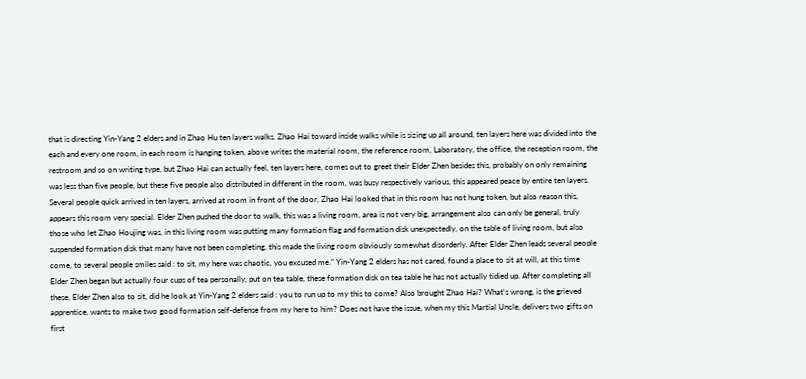that is directing Yin-Yang 2 elders and in Zhao Hu ten layers walks. Zhao Hai toward inside walks while is sizing up all around, ten layers here was divided into the each and every one room, in each room is hanging token, above writes the material room, the reference room, Laboratory, the office, the reception room, the restroom and so on writing type, but Zhao Hai can actually feel, ten layers here, comes out to greet their Elder Zhen besides this, probably on only remaining was less than five people, but these five people also distributed in different in the room, was busy respectively various, this appeared peace by entire ten layers. Several people quick arrived in ten layers, arrived at room in front of the door, Zhao Hai looked that in this room has not hung token, but also reason this, appears this room very special. Elder Zhen pushed the door to walk, this was a living room, area is not very big, arrangement also can only be general, truly those who let Zhao Houjing was, in this living room was putting many formation flag and formation disk unexpectedly, on the table of living room, but also suspended formation disk that many have not been completing, this made the living room obviously somewhat disorderly. After Elder Zhen leads several people come, to several people smiles said : to sit, my here was chaotic, you excused me.” Yin-Yang 2 elders has not cared, found a place to sit at will, at this time Elder Zhen began but actually four cups of tea personally, put on tea table, these formation disk on tea table he has not actually tidied up. After completing all these, Elder Zhen also to sit, did he look at Yin-Yang 2 elders said : you to run up to my this to come? Also brought Zhao Hai? What's wrong, is the grieved apprentice, wants to make two good formation self-defense from my here to him? Does not have the issue, when my this Martial Uncle, delivers two gifts on first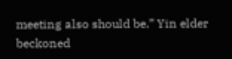meeting also should be.” Yin elder beckoned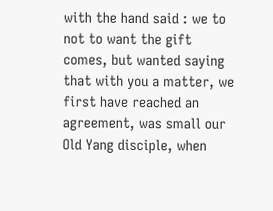with the hand said : we to not to want the gift comes, but wanted saying that with you a matter, we first have reached an agreement, was small our Old Yang disciple, when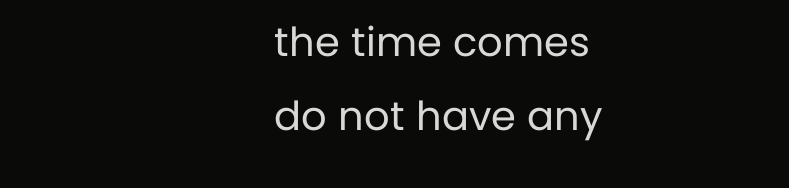the time comes do not have any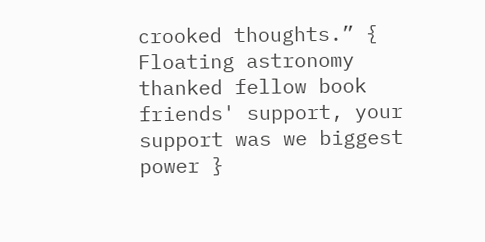crooked thoughts.” { Floating astronomy thanked fellow book friends' support, your support was we biggest power }